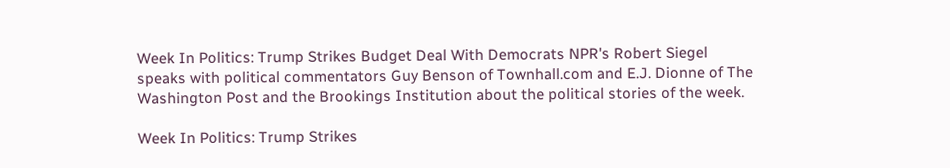Week In Politics: Trump Strikes Budget Deal With Democrats NPR's Robert Siegel speaks with political commentators Guy Benson of Townhall.com and E.J. Dionne of The Washington Post and the Brookings Institution about the political stories of the week.

Week In Politics: Trump Strikes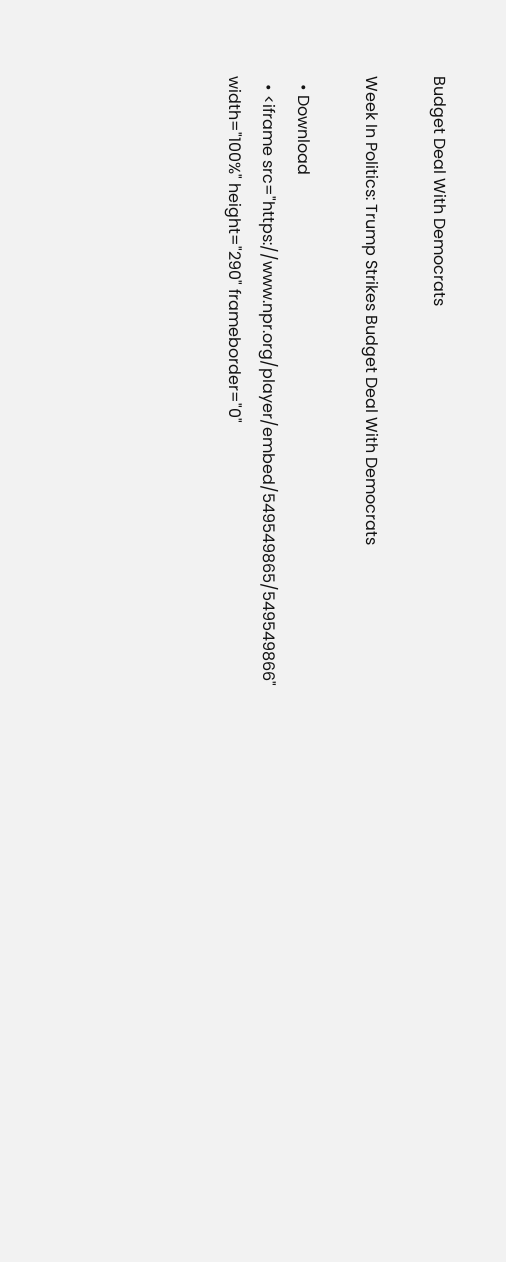Budget Deal With Democrats

Week In Politics: Trump Strikes Budget Deal With Democrats

  • Download
  • <iframe src="https://www.npr.org/player/embed/549549865/549549866" width="100%" height="290" frameborder="0"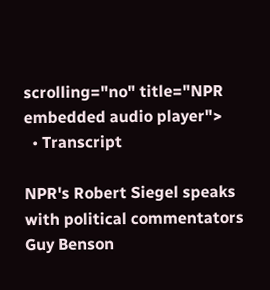scrolling="no" title="NPR embedded audio player">
  • Transcript

NPR's Robert Siegel speaks with political commentators Guy Benson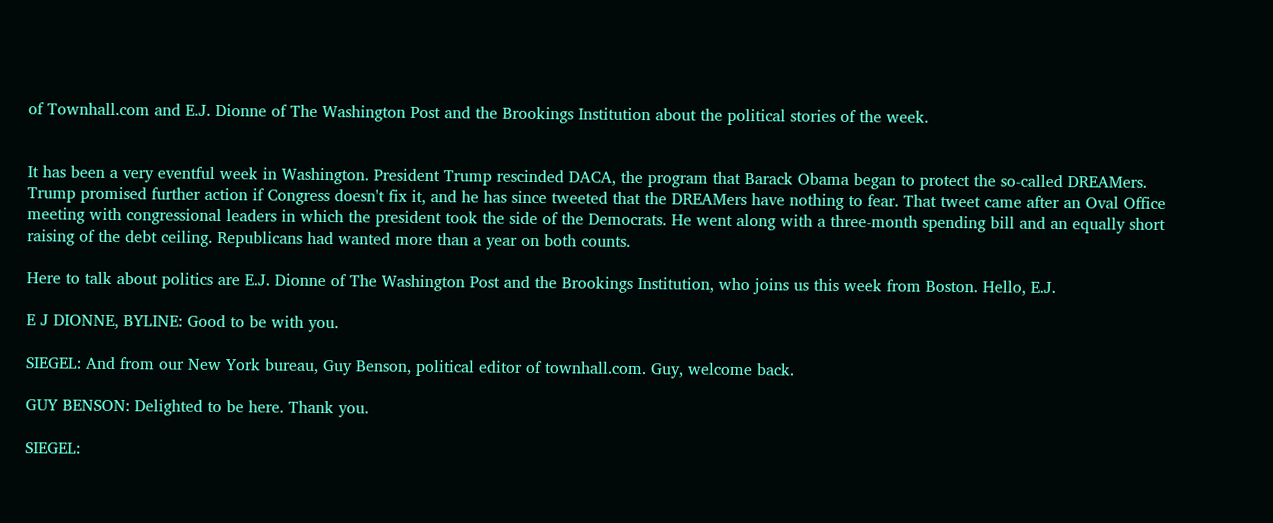of Townhall.com and E.J. Dionne of The Washington Post and the Brookings Institution about the political stories of the week.


It has been a very eventful week in Washington. President Trump rescinded DACA, the program that Barack Obama began to protect the so-called DREAMers. Trump promised further action if Congress doesn't fix it, and he has since tweeted that the DREAMers have nothing to fear. That tweet came after an Oval Office meeting with congressional leaders in which the president took the side of the Democrats. He went along with a three-month spending bill and an equally short raising of the debt ceiling. Republicans had wanted more than a year on both counts.

Here to talk about politics are E.J. Dionne of The Washington Post and the Brookings Institution, who joins us this week from Boston. Hello, E.J.

E J DIONNE, BYLINE: Good to be with you.

SIEGEL: And from our New York bureau, Guy Benson, political editor of townhall.com. Guy, welcome back.

GUY BENSON: Delighted to be here. Thank you.

SIEGEL: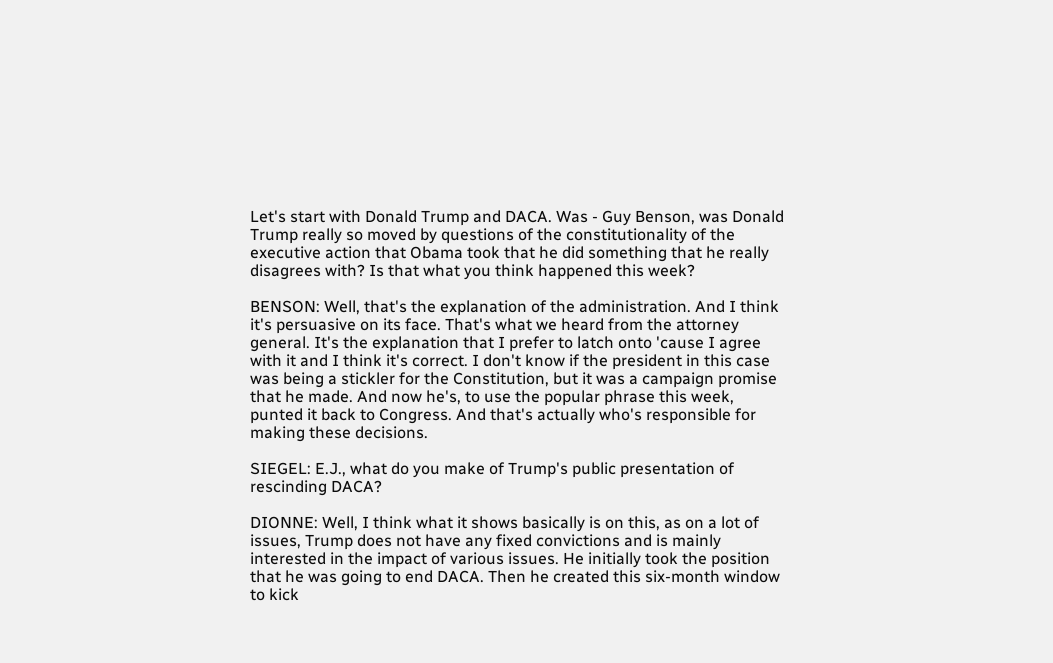Let's start with Donald Trump and DACA. Was - Guy Benson, was Donald Trump really so moved by questions of the constitutionality of the executive action that Obama took that he did something that he really disagrees with? Is that what you think happened this week?

BENSON: Well, that's the explanation of the administration. And I think it's persuasive on its face. That's what we heard from the attorney general. It's the explanation that I prefer to latch onto 'cause I agree with it and I think it's correct. I don't know if the president in this case was being a stickler for the Constitution, but it was a campaign promise that he made. And now he's, to use the popular phrase this week, punted it back to Congress. And that's actually who's responsible for making these decisions.

SIEGEL: E.J., what do you make of Trump's public presentation of rescinding DACA?

DIONNE: Well, I think what it shows basically is on this, as on a lot of issues, Trump does not have any fixed convictions and is mainly interested in the impact of various issues. He initially took the position that he was going to end DACA. Then he created this six-month window to kick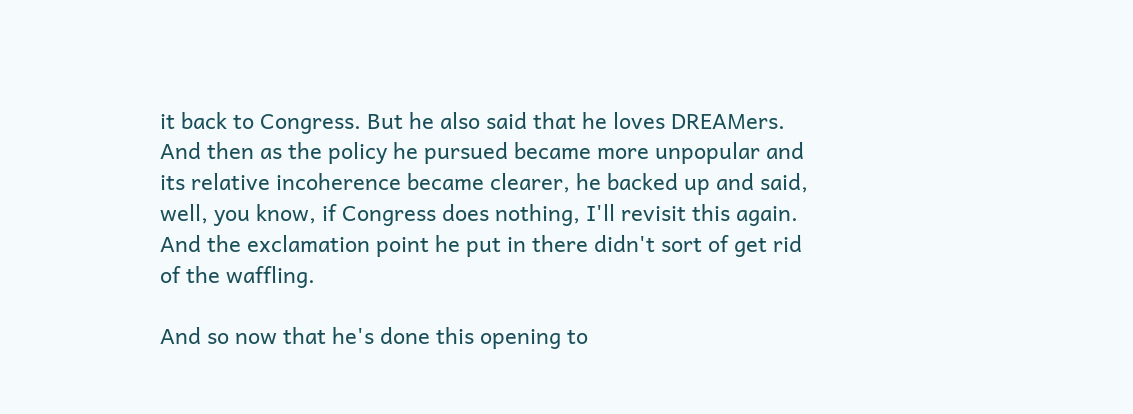it back to Congress. But he also said that he loves DREAMers. And then as the policy he pursued became more unpopular and its relative incoherence became clearer, he backed up and said, well, you know, if Congress does nothing, I'll revisit this again. And the exclamation point he put in there didn't sort of get rid of the waffling.

And so now that he's done this opening to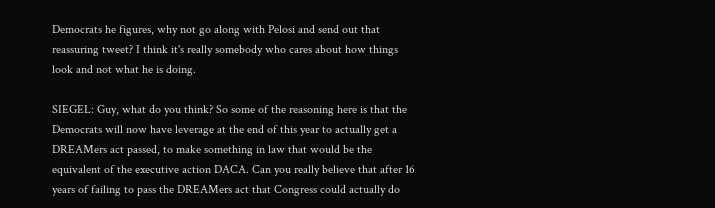Democrats he figures, why not go along with Pelosi and send out that reassuring tweet? I think it's really somebody who cares about how things look and not what he is doing.

SIEGEL: Guy, what do you think? So some of the reasoning here is that the Democrats will now have leverage at the end of this year to actually get a DREAMers act passed, to make something in law that would be the equivalent of the executive action DACA. Can you really believe that after 16 years of failing to pass the DREAMers act that Congress could actually do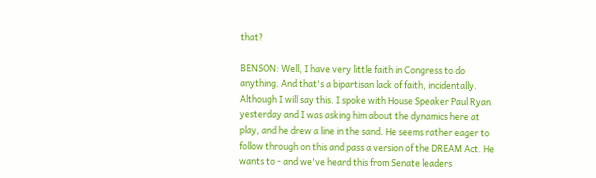that?

BENSON: Well, I have very little faith in Congress to do anything. And that's a bipartisan lack of faith, incidentally. Although I will say this. I spoke with House Speaker Paul Ryan yesterday and I was asking him about the dynamics here at play, and he drew a line in the sand. He seems rather eager to follow through on this and pass a version of the DREAM Act. He wants to - and we've heard this from Senate leaders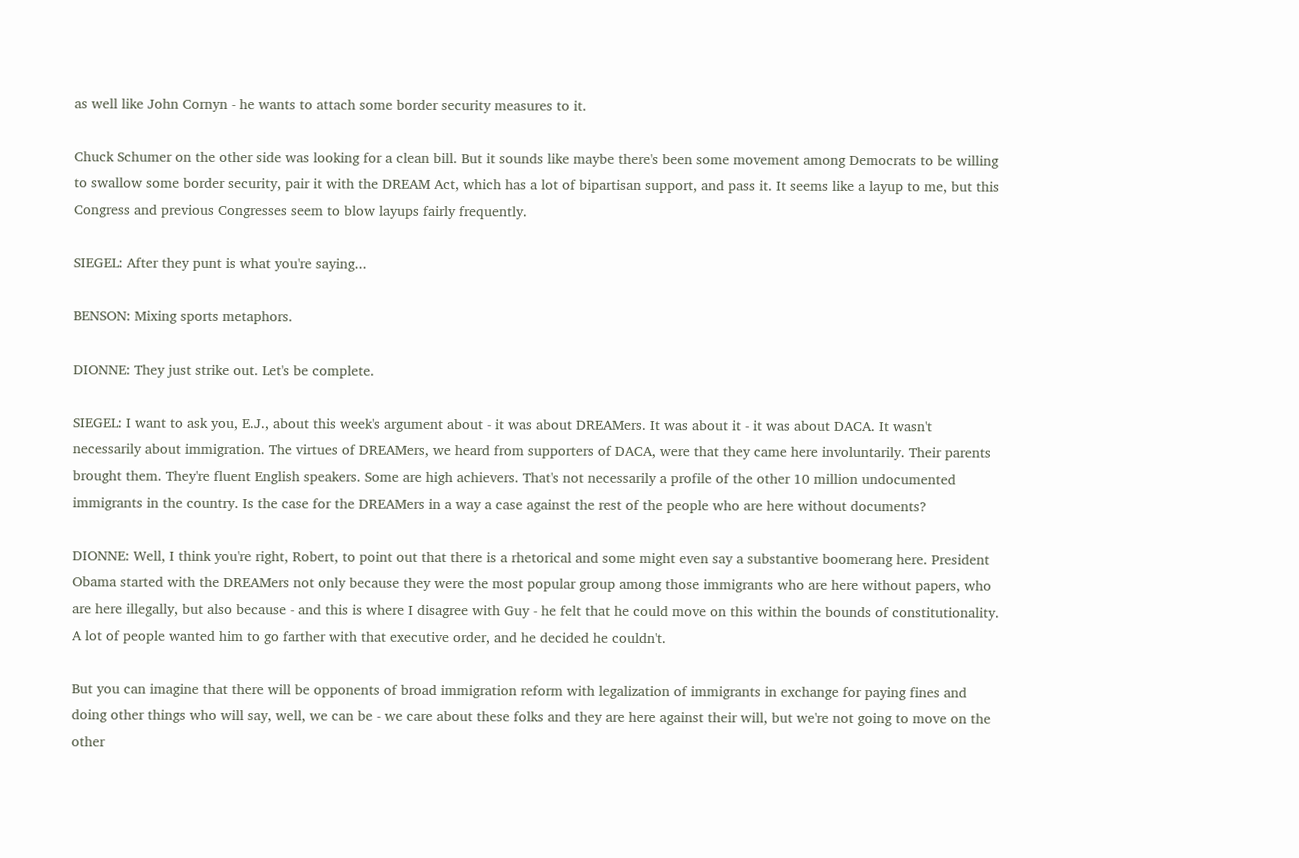as well like John Cornyn - he wants to attach some border security measures to it.

Chuck Schumer on the other side was looking for a clean bill. But it sounds like maybe there's been some movement among Democrats to be willing to swallow some border security, pair it with the DREAM Act, which has a lot of bipartisan support, and pass it. It seems like a layup to me, but this Congress and previous Congresses seem to blow layups fairly frequently.

SIEGEL: After they punt is what you're saying...

BENSON: Mixing sports metaphors.

DIONNE: They just strike out. Let's be complete.

SIEGEL: I want to ask you, E.J., about this week's argument about - it was about DREAMers. It was about it - it was about DACA. It wasn't necessarily about immigration. The virtues of DREAMers, we heard from supporters of DACA, were that they came here involuntarily. Their parents brought them. They're fluent English speakers. Some are high achievers. That's not necessarily a profile of the other 10 million undocumented immigrants in the country. Is the case for the DREAMers in a way a case against the rest of the people who are here without documents?

DIONNE: Well, I think you're right, Robert, to point out that there is a rhetorical and some might even say a substantive boomerang here. President Obama started with the DREAMers not only because they were the most popular group among those immigrants who are here without papers, who are here illegally, but also because - and this is where I disagree with Guy - he felt that he could move on this within the bounds of constitutionality. A lot of people wanted him to go farther with that executive order, and he decided he couldn't.

But you can imagine that there will be opponents of broad immigration reform with legalization of immigrants in exchange for paying fines and doing other things who will say, well, we can be - we care about these folks and they are here against their will, but we're not going to move on the other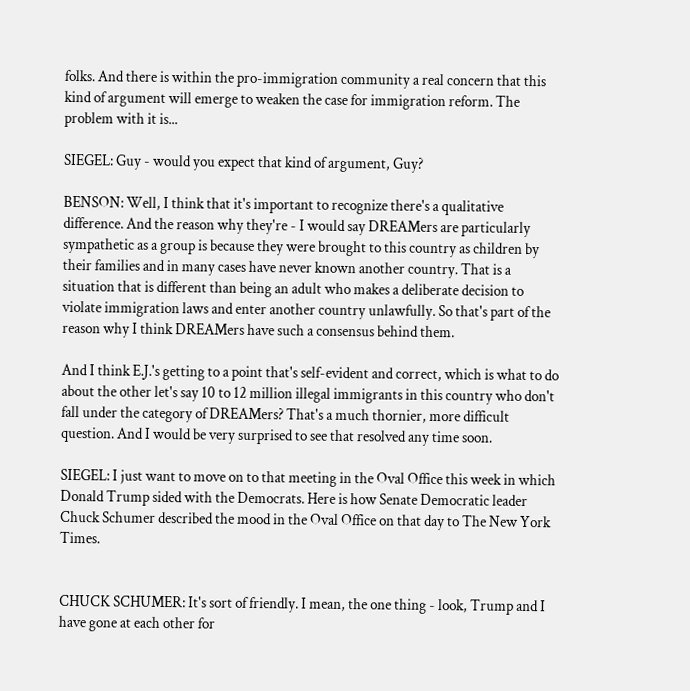folks. And there is within the pro-immigration community a real concern that this kind of argument will emerge to weaken the case for immigration reform. The problem with it is...

SIEGEL: Guy - would you expect that kind of argument, Guy?

BENSON: Well, I think that it's important to recognize there's a qualitative difference. And the reason why they're - I would say DREAMers are particularly sympathetic as a group is because they were brought to this country as children by their families and in many cases have never known another country. That is a situation that is different than being an adult who makes a deliberate decision to violate immigration laws and enter another country unlawfully. So that's part of the reason why I think DREAMers have such a consensus behind them.

And I think E.J.'s getting to a point that's self-evident and correct, which is what to do about the other let's say 10 to 12 million illegal immigrants in this country who don't fall under the category of DREAMers? That's a much thornier, more difficult question. And I would be very surprised to see that resolved any time soon.

SIEGEL: I just want to move on to that meeting in the Oval Office this week in which Donald Trump sided with the Democrats. Here is how Senate Democratic leader Chuck Schumer described the mood in the Oval Office on that day to The New York Times.


CHUCK SCHUMER: It's sort of friendly. I mean, the one thing - look, Trump and I have gone at each other for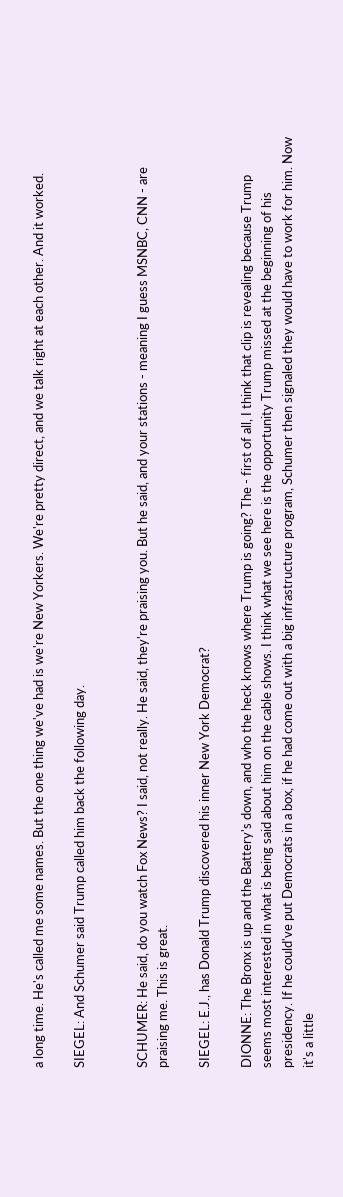a long time. He's called me some names. But the one thing we've had is we're New Yorkers. We're pretty direct, and we talk right at each other. And it worked.

SIEGEL: And Schumer said Trump called him back the following day.


SCHUMER: He said, do you watch Fox News? I said, not really. He said, they're praising you. But he said, and your stations - meaning I guess MSNBC, CNN - are praising me. This is great.

SIEGEL: E.J., has Donald Trump discovered his inner New York Democrat?

DIONNE: The Bronx is up and the Battery's down, and who the heck knows where Trump is going? The - first of all, I think that clip is revealing because Trump seems most interested in what is being said about him on the cable shows. I think what we see here is the opportunity Trump missed at the beginning of his presidency. If he could've put Democrats in a box, if he had come out with a big infrastructure program, Schumer then signaled they would have to work for him. Now it's a little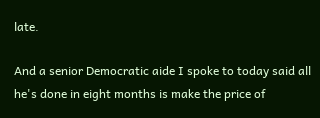late.

And a senior Democratic aide I spoke to today said all he's done in eight months is make the price of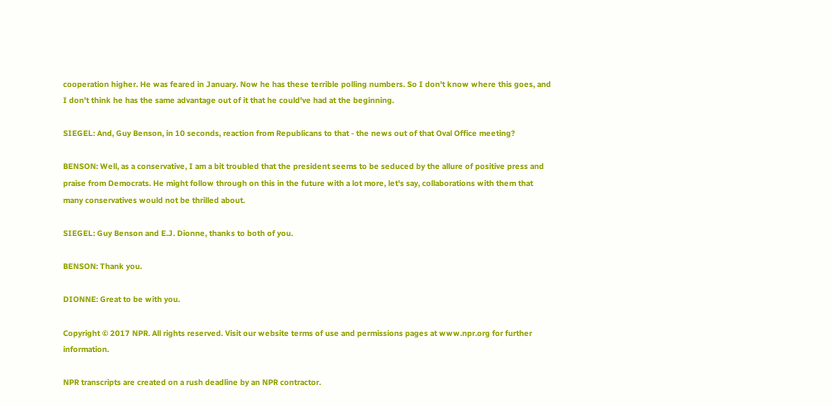cooperation higher. He was feared in January. Now he has these terrible polling numbers. So I don't know where this goes, and I don't think he has the same advantage out of it that he could've had at the beginning.

SIEGEL: And, Guy Benson, in 10 seconds, reaction from Republicans to that - the news out of that Oval Office meeting?

BENSON: Well, as a conservative, I am a bit troubled that the president seems to be seduced by the allure of positive press and praise from Democrats. He might follow through on this in the future with a lot more, let's say, collaborations with them that many conservatives would not be thrilled about.

SIEGEL: Guy Benson and E.J. Dionne, thanks to both of you.

BENSON: Thank you.

DIONNE: Great to be with you.

Copyright © 2017 NPR. All rights reserved. Visit our website terms of use and permissions pages at www.npr.org for further information.

NPR transcripts are created on a rush deadline by an NPR contractor.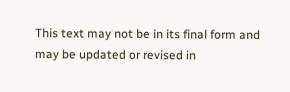This text may not be in its final form and may be updated or revised in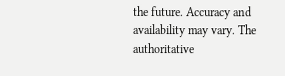the future. Accuracy and availability may vary. The authoritative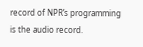record of NPR’s programming is the audio record.